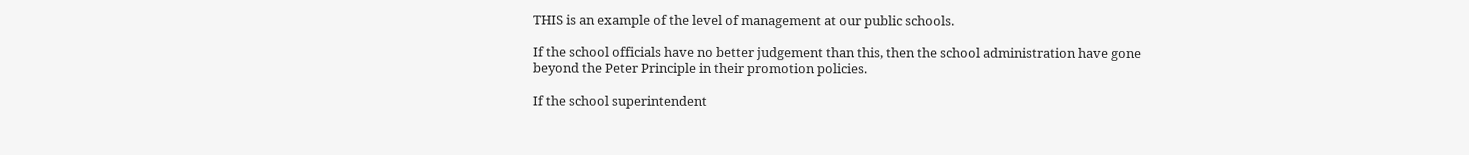THIS is an example of the level of management at our public schools.

If the school officials have no better judgement than this, then the school administration have gone beyond the Peter Principle in their promotion policies.

If the school superintendent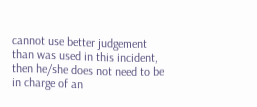cannot use better judgement than was used in this incident, then he/she does not need to be in charge of an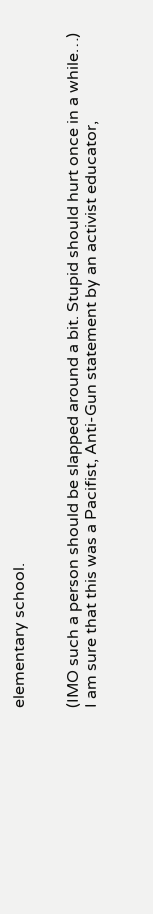elementary school.


(IMO such a person should be slapped around a bit. Stupid should hurt once in a while…) I am sure that this was a Pacifist, Anti-Gun statement by an activist educator,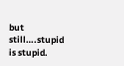but still….stupid is stupid.